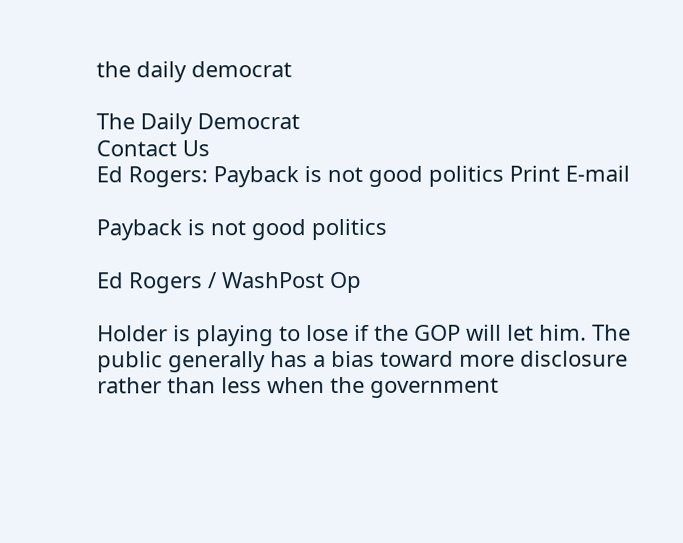the daily democrat

The Daily Democrat
Contact Us
Ed Rogers: Payback is not good politics Print E-mail

Payback is not good politics

Ed Rogers / WashPost Op

Holder is playing to lose if the GOP will let him. The public generally has a bias toward more disclosure rather than less when the government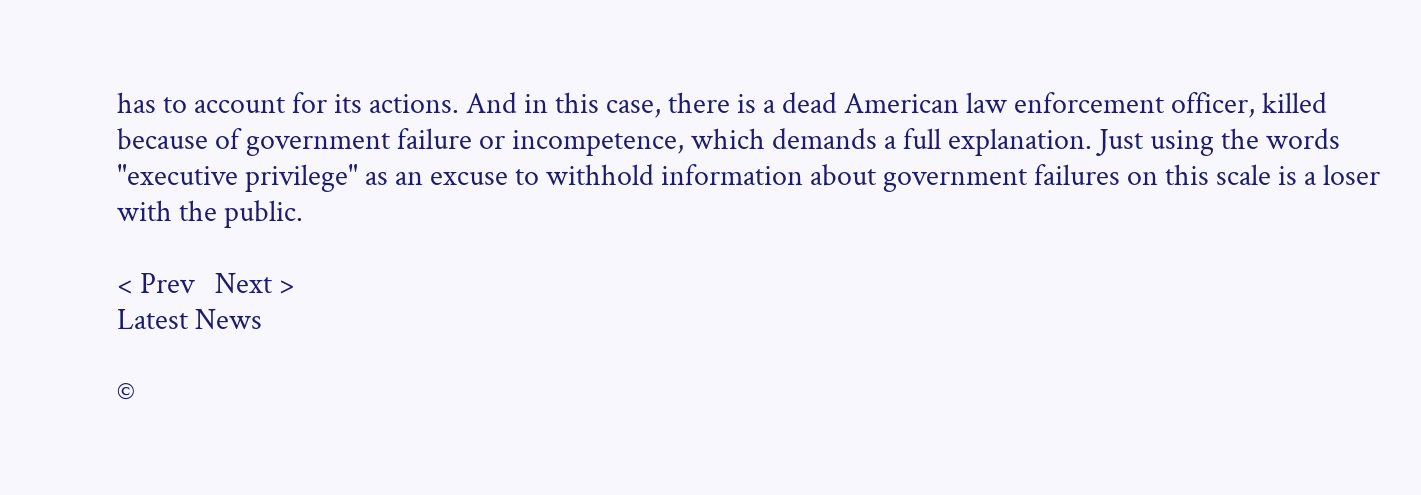has to account for its actions. And in this case, there is a dead American law enforcement officer, killed because of government failure or incompetence, which demands a full explanation. Just using the words "executive privilege" as an excuse to withhold information about government failures on this scale is a loser with the public.

< Prev   Next >
Latest News

©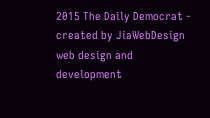2015 The Daily Democrat - created by JiaWebDesign web design and development